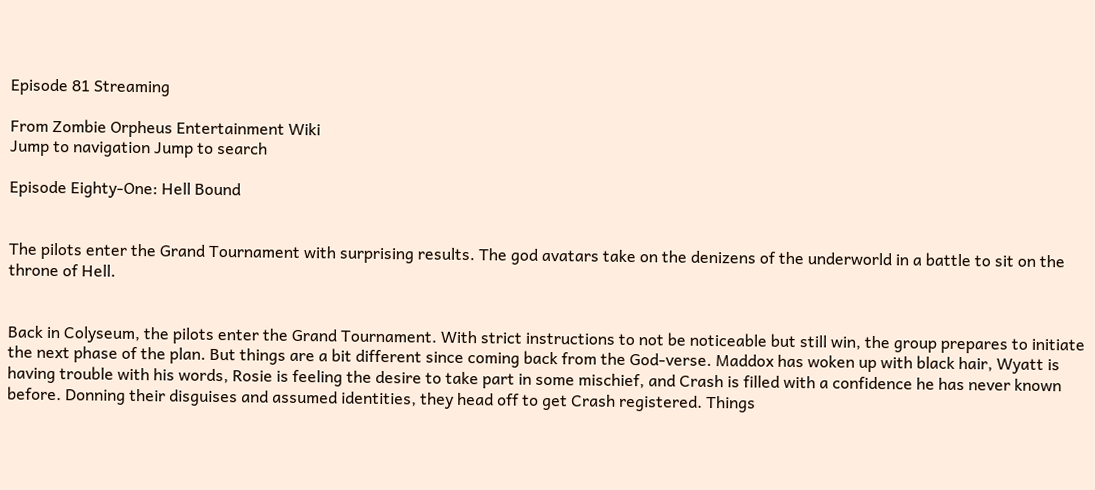Episode 81 Streaming

From Zombie Orpheus Entertainment Wiki
Jump to navigation Jump to search

Episode Eighty-One: Hell Bound


The pilots enter the Grand Tournament with surprising results. The god avatars take on the denizens of the underworld in a battle to sit on the throne of Hell.


Back in Colyseum, the pilots enter the Grand Tournament. With strict instructions to not be noticeable but still win, the group prepares to initiate the next phase of the plan. But things are a bit different since coming back from the God-verse. Maddox has woken up with black hair, Wyatt is having trouble with his words, Rosie is feeling the desire to take part in some mischief, and Crash is filled with a confidence he has never known before. Donning their disguises and assumed identities, they head off to get Crash registered. Things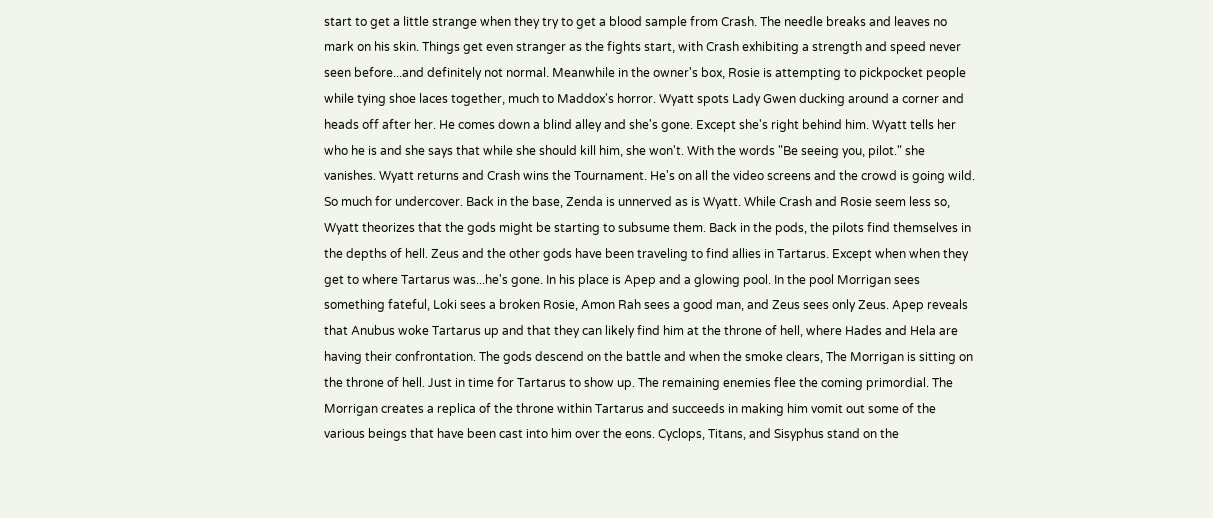start to get a little strange when they try to get a blood sample from Crash. The needle breaks and leaves no mark on his skin. Things get even stranger as the fights start, with Crash exhibiting a strength and speed never seen before...and definitely not normal. Meanwhile in the owner's box, Rosie is attempting to pickpocket people while tying shoe laces together, much to Maddox's horror. Wyatt spots Lady Gwen ducking around a corner and heads off after her. He comes down a blind alley and she's gone. Except she's right behind him. Wyatt tells her who he is and she says that while she should kill him, she won't. With the words "Be seeing you, pilot." she vanishes. Wyatt returns and Crash wins the Tournament. He's on all the video screens and the crowd is going wild. So much for undercover. Back in the base, Zenda is unnerved as is Wyatt. While Crash and Rosie seem less so, Wyatt theorizes that the gods might be starting to subsume them. Back in the pods, the pilots find themselves in the depths of hell. Zeus and the other gods have been traveling to find allies in Tartarus. Except when when they get to where Tartarus was...he's gone. In his place is Apep and a glowing pool. In the pool Morrigan sees something fateful, Loki sees a broken Rosie, Amon Rah sees a good man, and Zeus sees only Zeus. Apep reveals that Anubus woke Tartarus up and that they can likely find him at the throne of hell, where Hades and Hela are having their confrontation. The gods descend on the battle and when the smoke clears, The Morrigan is sitting on the throne of hell. Just in time for Tartarus to show up. The remaining enemies flee the coming primordial. The Morrigan creates a replica of the throne within Tartarus and succeeds in making him vomit out some of the various beings that have been cast into him over the eons. Cyclops, Titans, and Sisyphus stand on the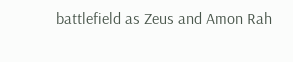battlefield as Zeus and Amon Rah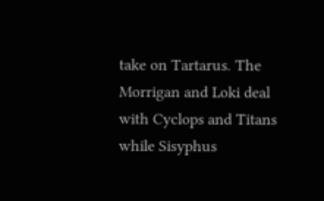take on Tartarus. The Morrigan and Loki deal with Cyclops and Titans while Sisyphus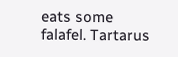eats some falafel. Tartarus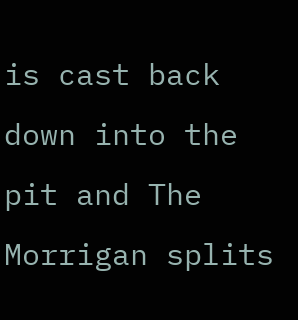is cast back down into the pit and The Morrigan splits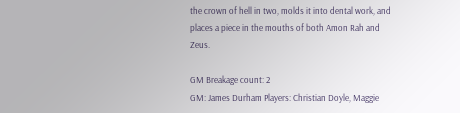the crown of hell in two, molds it into dental work, and places a piece in the mouths of both Amon Rah and Zeus.

GM Breakage count: 2
GM: James Durham Players: Christian Doyle, Maggie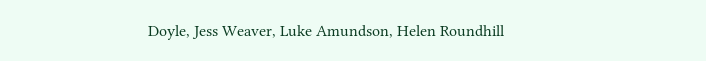Doyle, Jess Weaver, Luke Amundson, Helen Roundhill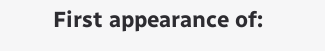First appearance of: